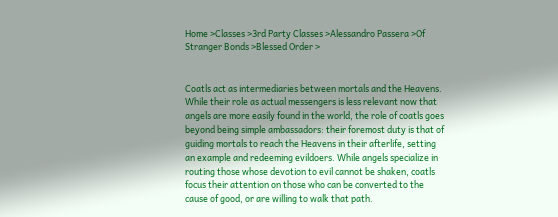Home >Classes >3rd Party Classes >Alessandro Passera >Of Stranger Bonds >Blessed Order >


Coatls act as intermediaries between mortals and the Heavens. While their role as actual messengers is less relevant now that angels are more easily found in the world, the role of coatls goes beyond being simple ambassadors: their foremost duty is that of guiding mortals to reach the Heavens in their afterlife, setting an example and redeeming evildoers. While angels specialize in routing those whose devotion to evil cannot be shaken, coatls focus their attention on those who can be converted to the cause of good, or are willing to walk that path.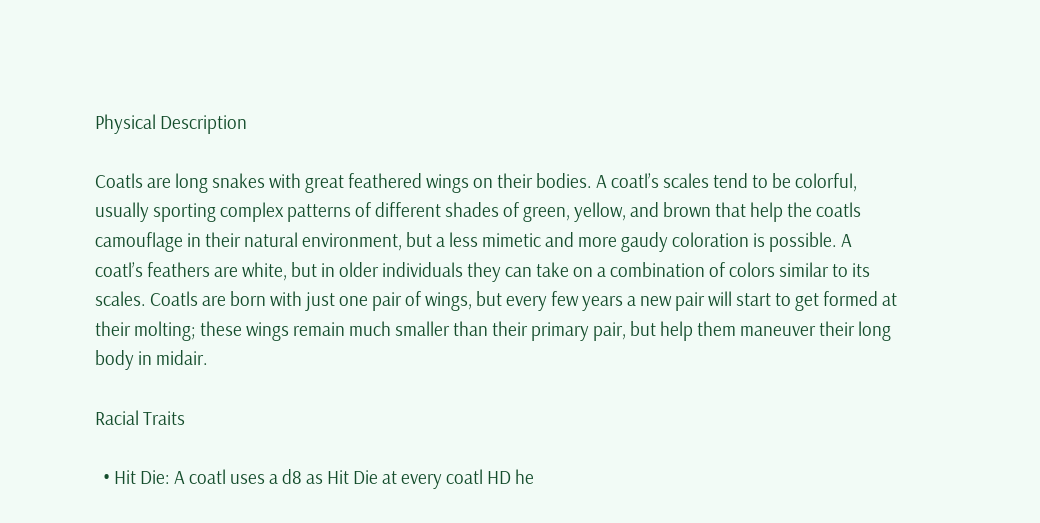Physical Description

Coatls are long snakes with great feathered wings on their bodies. A coatl’s scales tend to be colorful, usually sporting complex patterns of different shades of green, yellow, and brown that help the coatls camouflage in their natural environment, but a less mimetic and more gaudy coloration is possible. A coatl’s feathers are white, but in older individuals they can take on a combination of colors similar to its scales. Coatls are born with just one pair of wings, but every few years a new pair will start to get formed at their molting; these wings remain much smaller than their primary pair, but help them maneuver their long body in midair.

Racial Traits

  • Hit Die: A coatl uses a d8 as Hit Die at every coatl HD he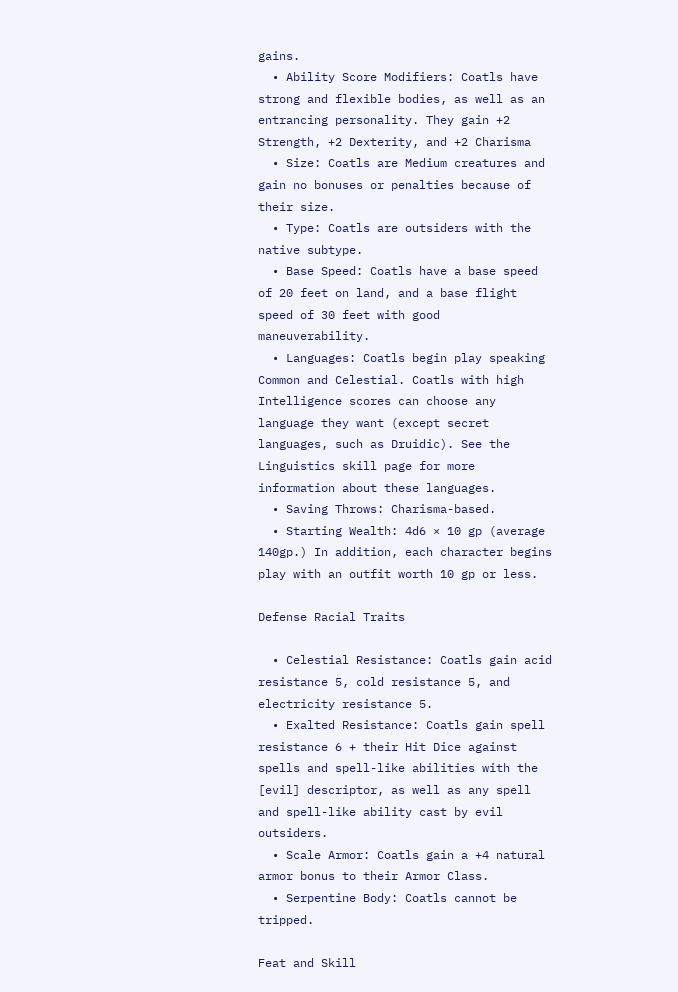gains.
  • Ability Score Modifiers: Coatls have strong and flexible bodies, as well as an entrancing personality. They gain +2 Strength, +2 Dexterity, and +2 Charisma
  • Size: Coatls are Medium creatures and gain no bonuses or penalties because of their size.
  • Type: Coatls are outsiders with the native subtype.
  • Base Speed: Coatls have a base speed of 20 feet on land, and a base flight speed of 30 feet with good maneuverability.
  • Languages: Coatls begin play speaking Common and Celestial. Coatls with high Intelligence scores can choose any language they want (except secret languages, such as Druidic). See the Linguistics skill page for more information about these languages.
  • Saving Throws: Charisma-based.
  • Starting Wealth: 4d6 × 10 gp (average 140gp.) In addition, each character begins play with an outfit worth 10 gp or less.

Defense Racial Traits

  • Celestial Resistance: Coatls gain acid resistance 5, cold resistance 5, and electricity resistance 5.
  • Exalted Resistance: Coatls gain spell resistance 6 + their Hit Dice against spells and spell-like abilities with the [evil] descriptor, as well as any spell and spell-like ability cast by evil outsiders.
  • Scale Armor: Coatls gain a +4 natural armor bonus to their Armor Class.
  • Serpentine Body: Coatls cannot be tripped.

Feat and Skill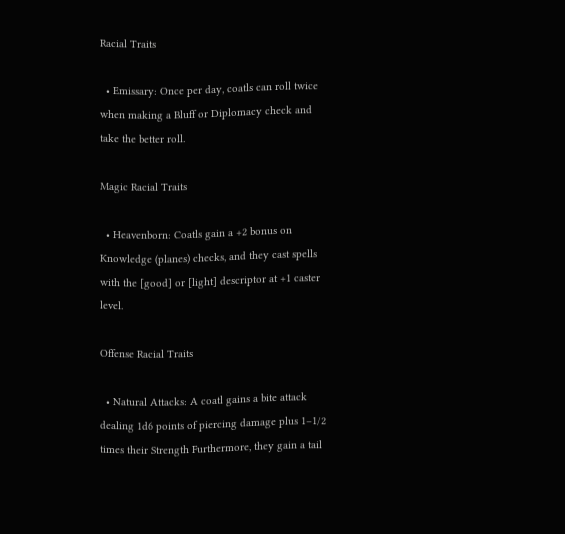Racial Traits

  • Emissary: Once per day, coatls can roll twice when making a Bluff or Diplomacy check and take the better roll.

Magic Racial Traits

  • Heavenborn: Coatls gain a +2 bonus on Knowledge (planes) checks, and they cast spells with the [good] or [light] descriptor at +1 caster level.

Offense Racial Traits

  • Natural Attacks: A coatl gains a bite attack dealing 1d6 points of piercing damage plus 1–1/2 times their Strength Furthermore, they gain a tail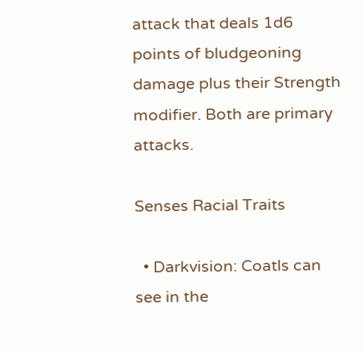attack that deals 1d6 points of bludgeoning damage plus their Strength modifier. Both are primary attacks.

Senses Racial Traits

  • Darkvision: Coatls can see in the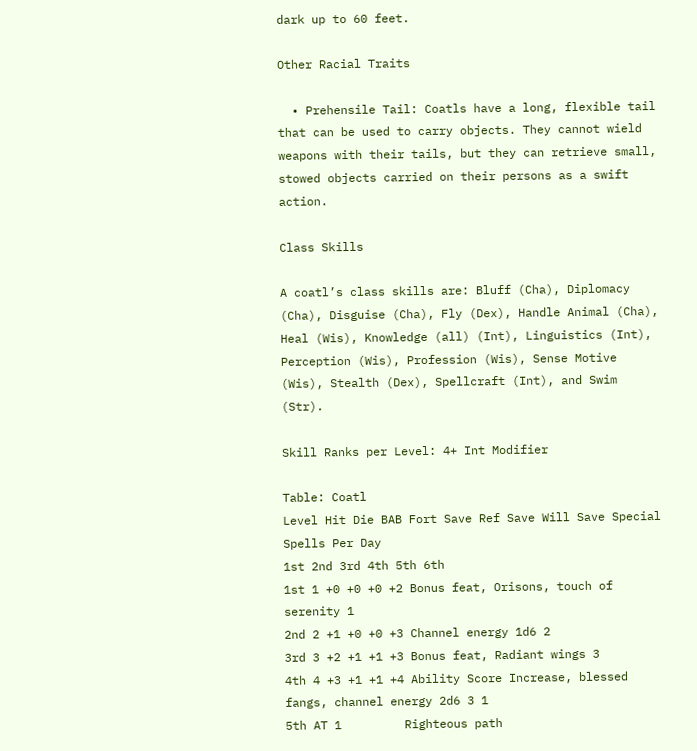dark up to 60 feet.

Other Racial Traits

  • Prehensile Tail: Coatls have a long, flexible tail that can be used to carry objects. They cannot wield weapons with their tails, but they can retrieve small, stowed objects carried on their persons as a swift action.

Class Skills

A coatl’s class skills are: Bluff (Cha), Diplomacy (Cha), Disguise (Cha), Fly (Dex), Handle Animal (Cha), Heal (Wis), Knowledge (all) (Int), Linguistics (Int), Perception (Wis), Profession (Wis), Sense Motive (Wis), Stealth (Dex), Spellcraft (Int), and Swim (Str).

Skill Ranks per Level: 4+ Int Modifier

Table: Coatl
Level Hit Die BAB Fort Save Ref Save Will Save Special Spells Per Day
1st 2nd 3rd 4th 5th 6th
1st 1 +0 +0 +0 +2 Bonus feat, Orisons, touch of serenity 1
2nd 2 +1 +0 +0 +3 Channel energy 1d6 2
3rd 3 +2 +1 +1 +3 Bonus feat, Radiant wings 3
4th 4 +3 +1 +1 +4 Ability Score Increase, blessed fangs, channel energy 2d6 3 1
5th AT 1         Righteous path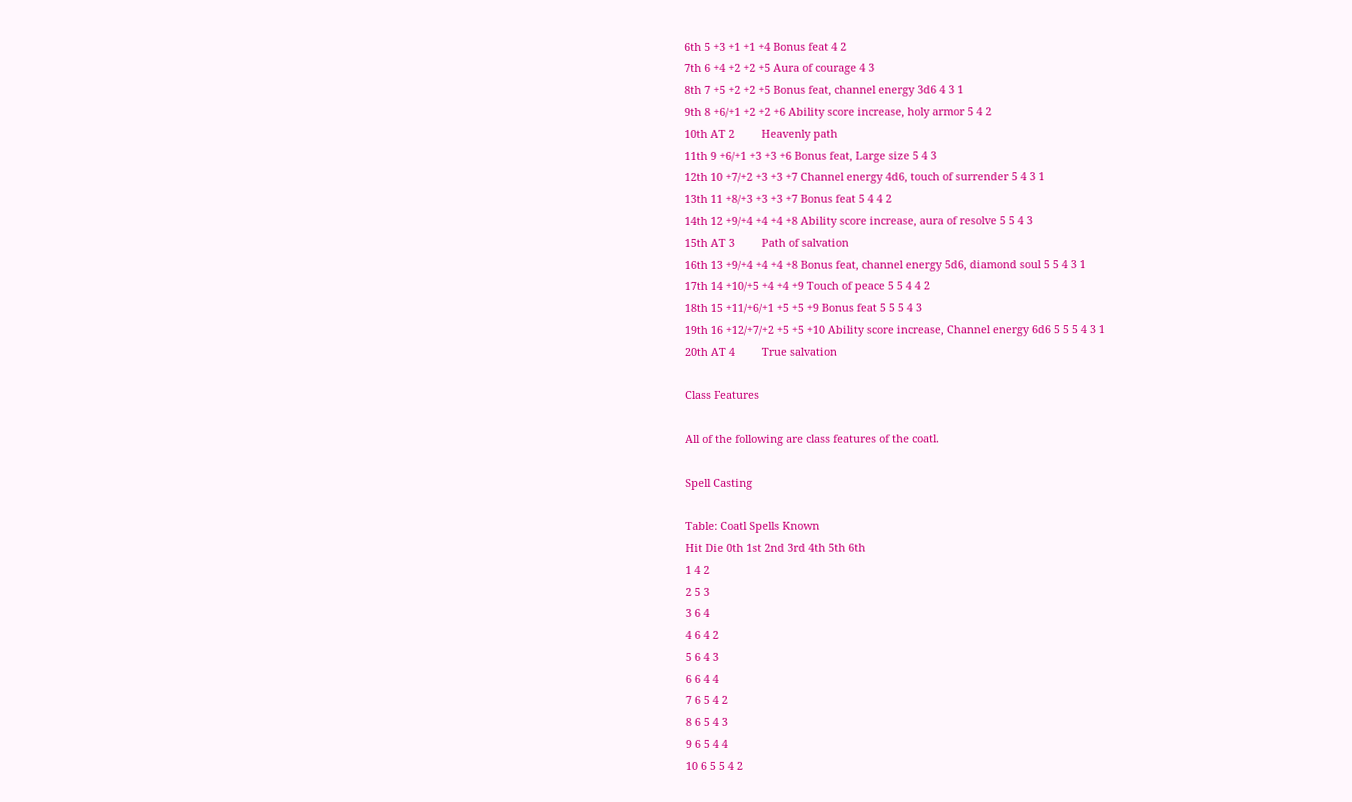6th 5 +3 +1 +1 +4 Bonus feat 4 2
7th 6 +4 +2 +2 +5 Aura of courage 4 3
8th 7 +5 +2 +2 +5 Bonus feat, channel energy 3d6 4 3 1
9th 8 +6/+1 +2 +2 +6 Ability score increase, holy armor 5 4 2
10th AT 2         Heavenly path
11th 9 +6/+1 +3 +3 +6 Bonus feat, Large size 5 4 3
12th 10 +7/+2 +3 +3 +7 Channel energy 4d6, touch of surrender 5 4 3 1
13th 11 +8/+3 +3 +3 +7 Bonus feat 5 4 4 2
14th 12 +9/+4 +4 +4 +8 Ability score increase, aura of resolve 5 5 4 3
15th AT 3         Path of salvation
16th 13 +9/+4 +4 +4 +8 Bonus feat, channel energy 5d6, diamond soul 5 5 4 3 1
17th 14 +10/+5 +4 +4 +9 Touch of peace 5 5 4 4 2
18th 15 +11/+6/+1 +5 +5 +9 Bonus feat 5 5 5 4 3
19th 16 +12/+7/+2 +5 +5 +10 Ability score increase, Channel energy 6d6 5 5 5 4 3 1
20th AT 4         True salvation

Class Features

All of the following are class features of the coatl.

Spell Casting

Table: Coatl Spells Known
Hit Die 0th 1st 2nd 3rd 4th 5th 6th
1 4 2
2 5 3
3 6 4
4 6 4 2
5 6 4 3
6 6 4 4
7 6 5 4 2
8 6 5 4 3
9 6 5 4 4
10 6 5 5 4 2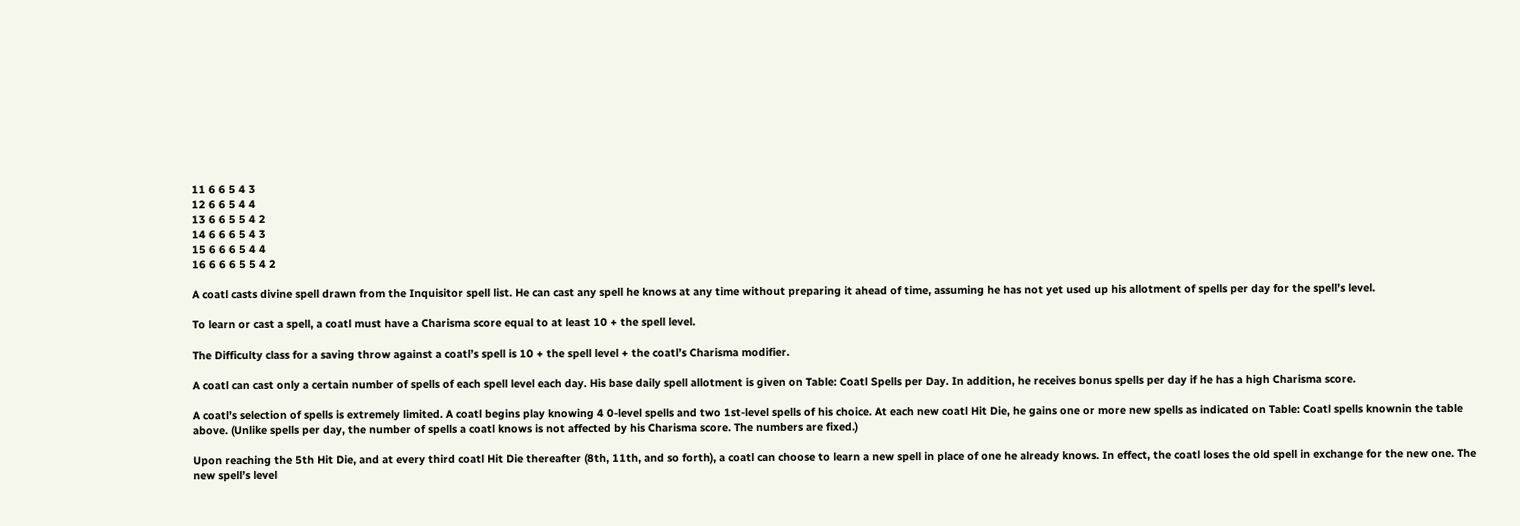11 6 6 5 4 3
12 6 6 5 4 4
13 6 6 5 5 4 2
14 6 6 6 5 4 3
15 6 6 6 5 4 4
16 6 6 6 5 5 4 2

A coatl casts divine spell drawn from the Inquisitor spell list. He can cast any spell he knows at any time without preparing it ahead of time, assuming he has not yet used up his allotment of spells per day for the spell’s level.

To learn or cast a spell, a coatl must have a Charisma score equal to at least 10 + the spell level.

The Difficulty class for a saving throw against a coatl’s spell is 10 + the spell level + the coatl’s Charisma modifier.

A coatl can cast only a certain number of spells of each spell level each day. His base daily spell allotment is given on Table: Coatl Spells per Day. In addition, he receives bonus spells per day if he has a high Charisma score.

A coatl’s selection of spells is extremely limited. A coatl begins play knowing 4 0-level spells and two 1st-level spells of his choice. At each new coatl Hit Die, he gains one or more new spells as indicated on Table: Coatl spells knownin the table above. (Unlike spells per day, the number of spells a coatl knows is not affected by his Charisma score. The numbers are fixed.)

Upon reaching the 5th Hit Die, and at every third coatl Hit Die thereafter (8th, 11th, and so forth), a coatl can choose to learn a new spell in place of one he already knows. In effect, the coatl loses the old spell in exchange for the new one. The new spell’s level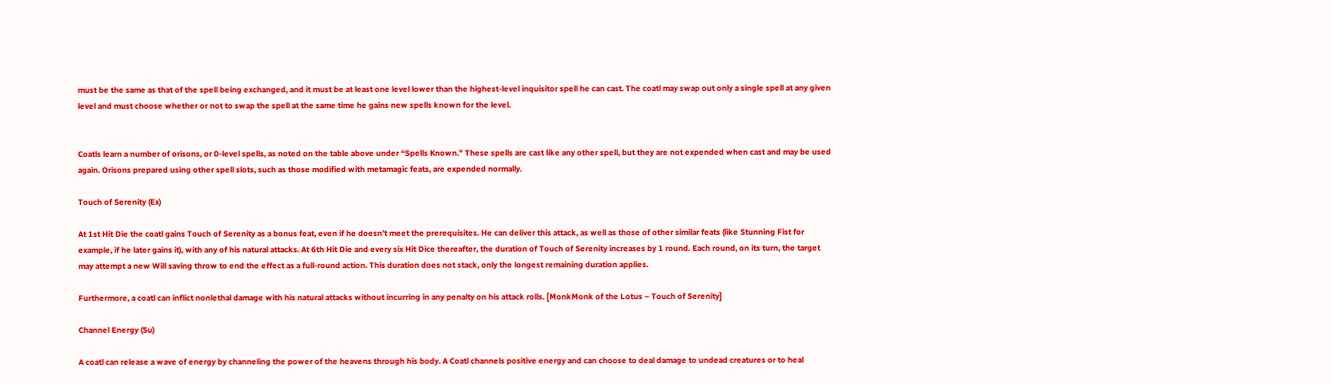must be the same as that of the spell being exchanged, and it must be at least one level lower than the highest-level inquisitor spell he can cast. The coatl may swap out only a single spell at any given level and must choose whether or not to swap the spell at the same time he gains new spells known for the level.


Coatls learn a number of orisons, or 0-level spells, as noted on the table above under “Spells Known.” These spells are cast like any other spell, but they are not expended when cast and may be used again. Orisons prepared using other spell slots, such as those modified with metamagic feats, are expended normally.

Touch of Serenity (Ex)

At 1st Hit Die the coatl gains Touch of Serenity as a bonus feat, even if he doesn’t meet the prerequisites. He can deliver this attack, as well as those of other similar feats (like Stunning Fist for example, if he later gains it), with any of his natural attacks. At 6th Hit Die and every six Hit Dice thereafter, the duration of Touch of Serenity increases by 1 round. Each round, on its turn, the target may attempt a new Will saving throw to end the effect as a full-round action. This duration does not stack, only the longest remaining duration applies.

Furthermore, a coatl can inflict nonlethal damage with his natural attacks without incurring in any penalty on his attack rolls. [MonkMonk of the Lotus – Touch of Serenity]

Channel Energy (Su)

A coatl can release a wave of energy by channeling the power of the heavens through his body. A Coatl channels positive energy and can choose to deal damage to undead creatures or to heal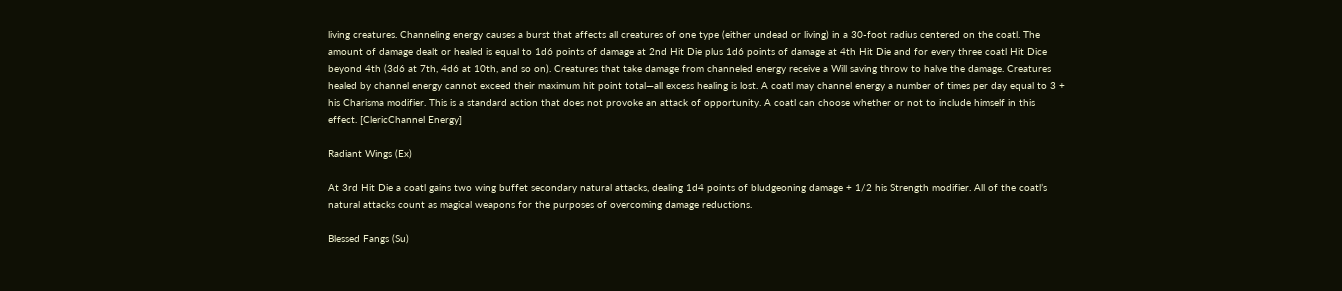living creatures. Channeling energy causes a burst that affects all creatures of one type (either undead or living) in a 30-foot radius centered on the coatl. The amount of damage dealt or healed is equal to 1d6 points of damage at 2nd Hit Die plus 1d6 points of damage at 4th Hit Die and for every three coatl Hit Dice beyond 4th (3d6 at 7th, 4d6 at 10th, and so on). Creatures that take damage from channeled energy receive a Will saving throw to halve the damage. Creatures healed by channel energy cannot exceed their maximum hit point total—all excess healing is lost. A coatl may channel energy a number of times per day equal to 3 + his Charisma modifier. This is a standard action that does not provoke an attack of opportunity. A coatl can choose whether or not to include himself in this effect. [ClericChannel Energy]

Radiant Wings (Ex)

At 3rd Hit Die a coatl gains two wing buffet secondary natural attacks, dealing 1d4 points of bludgeoning damage + 1/2 his Strength modifier. All of the coatl’s natural attacks count as magical weapons for the purposes of overcoming damage reductions.

Blessed Fangs (Su)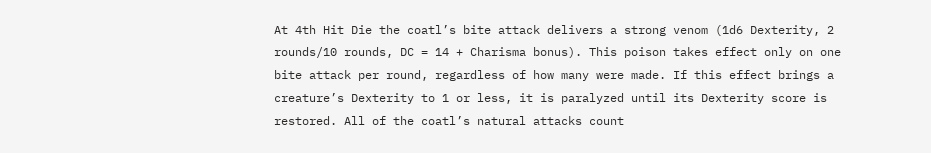At 4th Hit Die the coatl’s bite attack delivers a strong venom (1d6 Dexterity, 2 rounds/10 rounds, DC = 14 + Charisma bonus). This poison takes effect only on one bite attack per round, regardless of how many were made. If this effect brings a creature’s Dexterity to 1 or less, it is paralyzed until its Dexterity score is restored. All of the coatl’s natural attacks count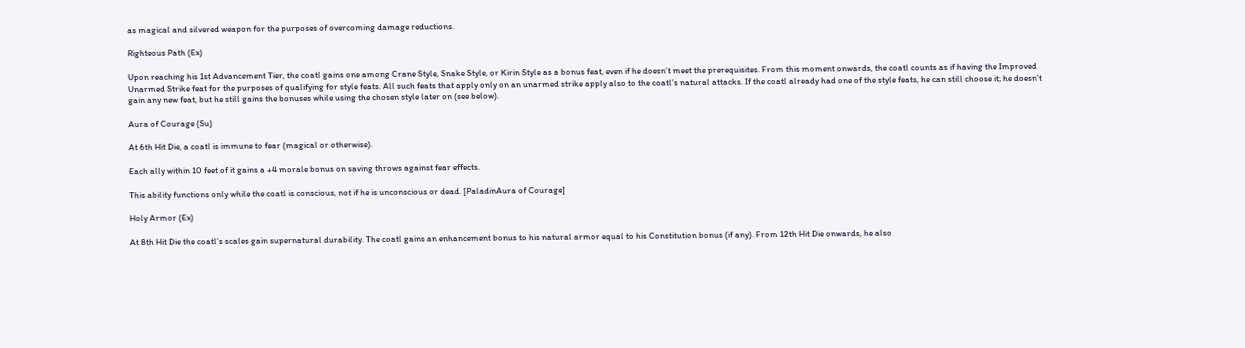as magical and silvered weapon for the purposes of overcoming damage reductions.

Righteous Path (Ex)

Upon reaching his 1st Advancement Tier, the coatl gains one among Crane Style, Snake Style, or Kirin Style as a bonus feat, even if he doesn’t meet the prerequisites. From this moment onwards, the coatl counts as if having the Improved Unarmed Strike feat for the purposes of qualifying for style feats. All such feats that apply only on an unarmed strike apply also to the coatl’s natural attacks. If the coatl already had one of the style feats, he can still choose it; he doesn’t gain any new feat, but he still gains the bonuses while using the chosen style later on (see below).

Aura of Courage (Su)

At 6th Hit Die, a coatl is immune to fear (magical or otherwise).

Each ally within 10 feet of it gains a +4 morale bonus on saving throws against fear effects.

This ability functions only while the coatl is conscious, not if he is unconscious or dead. [PaladinAura of Courage]

Holy Armor (Ex)

At 8th Hit Die the coatl’s scales gain supernatural durability. The coatl gains an enhancement bonus to his natural armor equal to his Constitution bonus (if any). From 12th Hit Die onwards, he also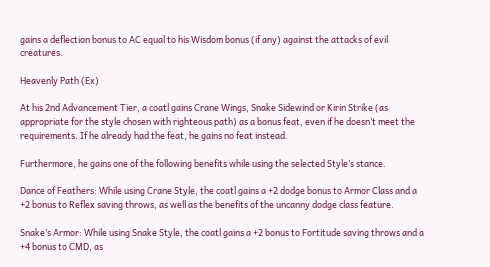gains a deflection bonus to AC equal to his Wisdom bonus (if any) against the attacks of evil creatures.

Heavenly Path (Ex)

At his 2nd Advancement Tier, a coatl gains Crane Wings, Snake Sidewind or Kirin Strike (as appropriate for the style chosen with righteous path) as a bonus feat, even if he doesn’t meet the requirements. If he already had the feat, he gains no feat instead.

Furthermore, he gains one of the following benefits while using the selected Style’s stance.

Dance of Feathers: While using Crane Style, the coatl gains a +2 dodge bonus to Armor Class and a +2 bonus to Reflex saving throws, as well as the benefits of the uncanny dodge class feature.

Snake’s Armor: While using Snake Style, the coatl gains a +2 bonus to Fortitude saving throws and a +4 bonus to CMD, as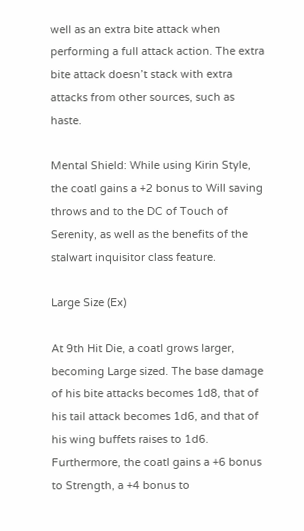well as an extra bite attack when performing a full attack action. The extra bite attack doesn’t stack with extra attacks from other sources, such as haste.

Mental Shield: While using Kirin Style, the coatl gains a +2 bonus to Will saving throws and to the DC of Touch of Serenity, as well as the benefits of the stalwart inquisitor class feature.

Large Size (Ex)

At 9th Hit Die, a coatl grows larger, becoming Large sized. The base damage of his bite attacks becomes 1d8, that of his tail attack becomes 1d6, and that of his wing buffets raises to 1d6. Furthermore, the coatl gains a +6 bonus to Strength, a +4 bonus to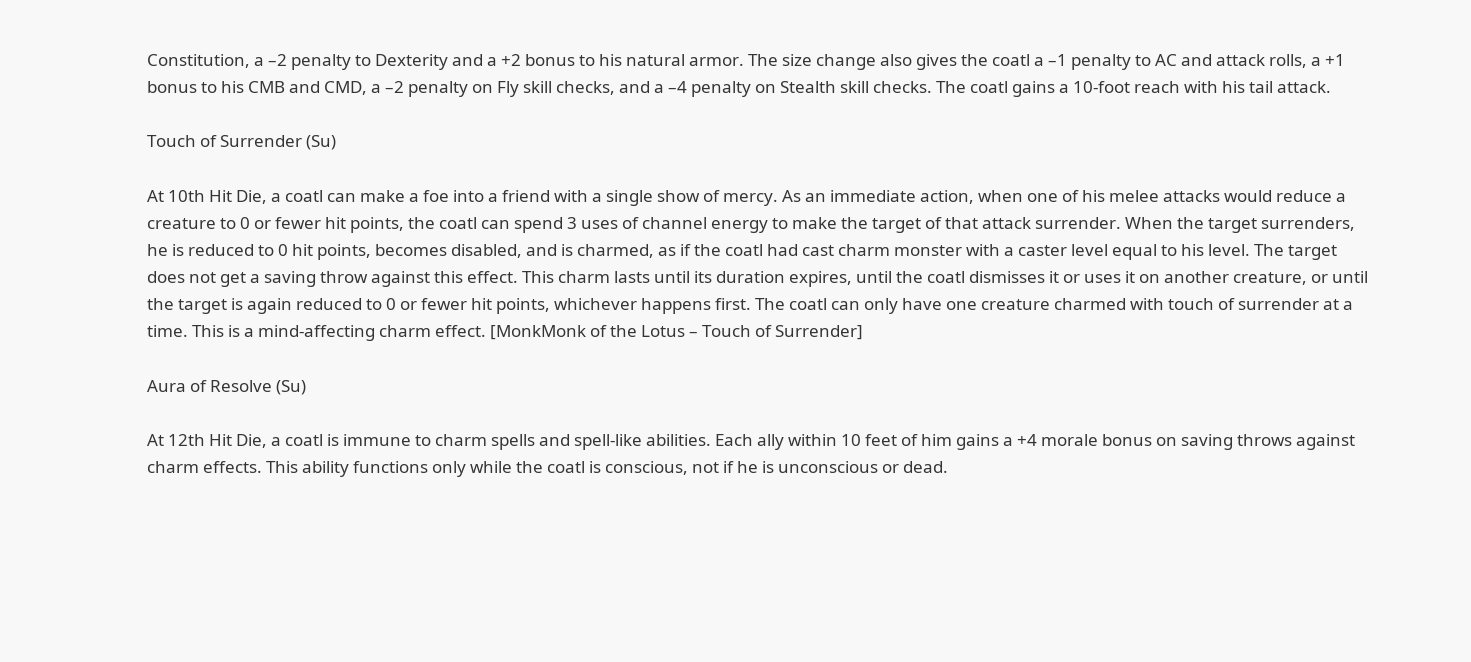Constitution, a –2 penalty to Dexterity and a +2 bonus to his natural armor. The size change also gives the coatl a –1 penalty to AC and attack rolls, a +1 bonus to his CMB and CMD, a –2 penalty on Fly skill checks, and a –4 penalty on Stealth skill checks. The coatl gains a 10-foot reach with his tail attack.

Touch of Surrender (Su)

At 10th Hit Die, a coatl can make a foe into a friend with a single show of mercy. As an immediate action, when one of his melee attacks would reduce a creature to 0 or fewer hit points, the coatl can spend 3 uses of channel energy to make the target of that attack surrender. When the target surrenders, he is reduced to 0 hit points, becomes disabled, and is charmed, as if the coatl had cast charm monster with a caster level equal to his level. The target does not get a saving throw against this effect. This charm lasts until its duration expires, until the coatl dismisses it or uses it on another creature, or until the target is again reduced to 0 or fewer hit points, whichever happens first. The coatl can only have one creature charmed with touch of surrender at a time. This is a mind-affecting charm effect. [MonkMonk of the Lotus – Touch of Surrender]

Aura of Resolve (Su)

At 12th Hit Die, a coatl is immune to charm spells and spell-like abilities. Each ally within 10 feet of him gains a +4 morale bonus on saving throws against charm effects. This ability functions only while the coatl is conscious, not if he is unconscious or dead.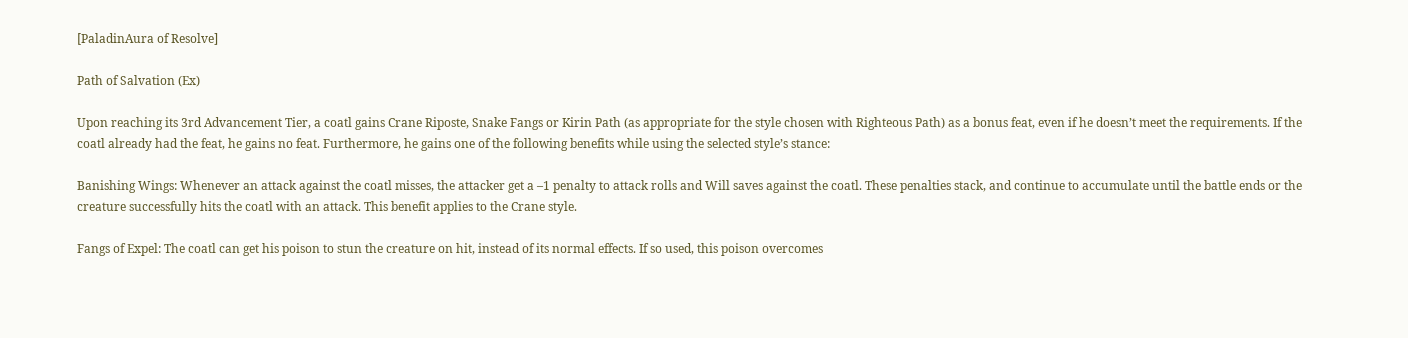[PaladinAura of Resolve]

Path of Salvation (Ex)

Upon reaching its 3rd Advancement Tier, a coatl gains Crane Riposte, Snake Fangs or Kirin Path (as appropriate for the style chosen with Righteous Path) as a bonus feat, even if he doesn’t meet the requirements. If the coatl already had the feat, he gains no feat. Furthermore, he gains one of the following benefits while using the selected style’s stance:

Banishing Wings: Whenever an attack against the coatl misses, the attacker get a –1 penalty to attack rolls and Will saves against the coatl. These penalties stack, and continue to accumulate until the battle ends or the creature successfully hits the coatl with an attack. This benefit applies to the Crane style.

Fangs of Expel: The coatl can get his poison to stun the creature on hit, instead of its normal effects. If so used, this poison overcomes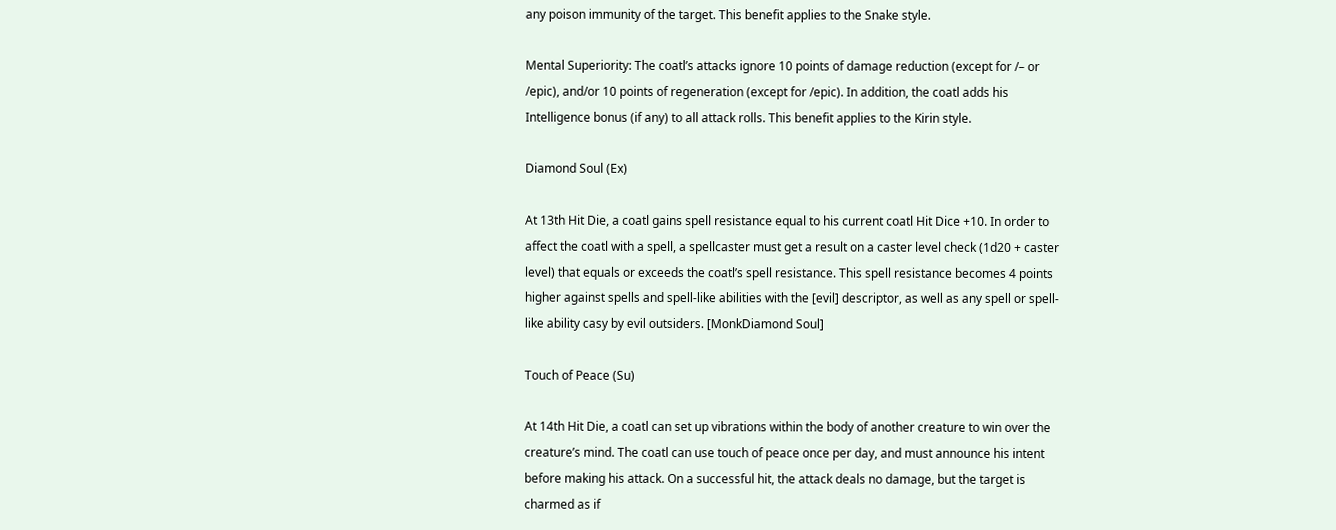any poison immunity of the target. This benefit applies to the Snake style.

Mental Superiority: The coatl’s attacks ignore 10 points of damage reduction (except for /– or /epic), and/or 10 points of regeneration (except for /epic). In addition, the coatl adds his Intelligence bonus (if any) to all attack rolls. This benefit applies to the Kirin style.

Diamond Soul (Ex)

At 13th Hit Die, a coatl gains spell resistance equal to his current coatl Hit Dice +10. In order to affect the coatl with a spell, a spellcaster must get a result on a caster level check (1d20 + caster level) that equals or exceeds the coatl’s spell resistance. This spell resistance becomes 4 points higher against spells and spell-like abilities with the [evil] descriptor, as well as any spell or spell-like ability casy by evil outsiders. [MonkDiamond Soul]

Touch of Peace (Su)

At 14th Hit Die, a coatl can set up vibrations within the body of another creature to win over the creature’s mind. The coatl can use touch of peace once per day, and must announce his intent before making his attack. On a successful hit, the attack deals no damage, but the target is charmed as if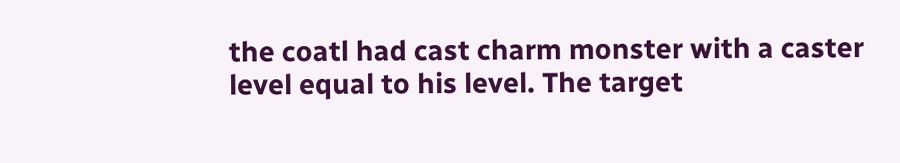the coatl had cast charm monster with a caster level equal to his level. The target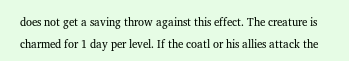does not get a saving throw against this effect. The creature is charmed for 1 day per level. If the coatl or his allies attack the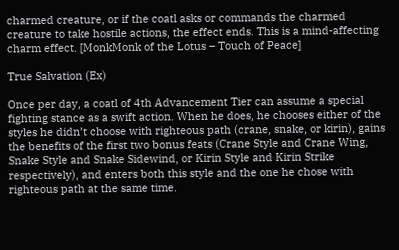charmed creature, or if the coatl asks or commands the charmed creature to take hostile actions, the effect ends. This is a mind-affecting charm effect. [MonkMonk of the Lotus – Touch of Peace]

True Salvation (Ex)

Once per day, a coatl of 4th Advancement Tier can assume a special fighting stance as a swift action. When he does, he chooses either of the styles he didn’t choose with righteous path (crane, snake, or kirin), gains the benefits of the first two bonus feats (Crane Style and Crane Wing, Snake Style and Snake Sidewind, or Kirin Style and Kirin Strike respectively), and enters both this style and the one he chose with righteous path at the same time.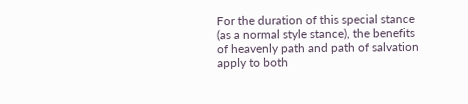For the duration of this special stance (as a normal style stance), the benefits of heavenly path and path of salvation apply to both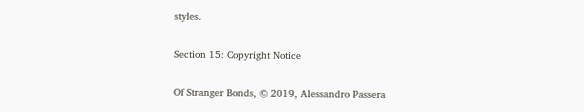styles.

Section 15: Copyright Notice

Of Stranger Bonds, © 2019, Alessandro Passera